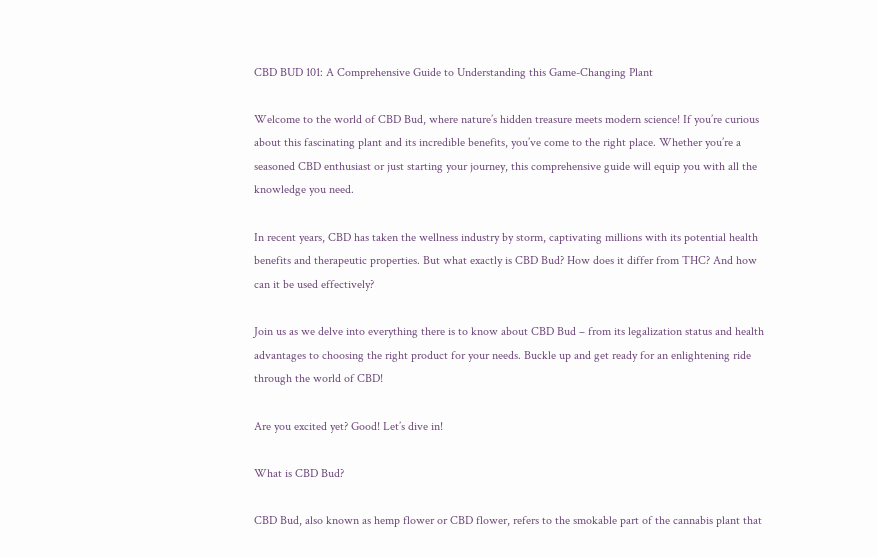CBD BUD 101: A Comprehensive Guide to Understanding this Game-Changing Plant

Welcome to the world of CBD Bud, where nature’s hidden treasure meets modern science! If you’re curious about this fascinating plant and its incredible benefits, you’ve come to the right place. Whether you’re a seasoned CBD enthusiast or just starting your journey, this comprehensive guide will equip you with all the knowledge you need.

In recent years, CBD has taken the wellness industry by storm, captivating millions with its potential health benefits and therapeutic properties. But what exactly is CBD Bud? How does it differ from THC? And how can it be used effectively?

Join us as we delve into everything there is to know about CBD Bud – from its legalization status and health advantages to choosing the right product for your needs. Buckle up and get ready for an enlightening ride through the world of CBD!

Are you excited yet? Good! Let’s dive in!

What is CBD Bud?

CBD Bud, also known as hemp flower or CBD flower, refers to the smokable part of the cannabis plant that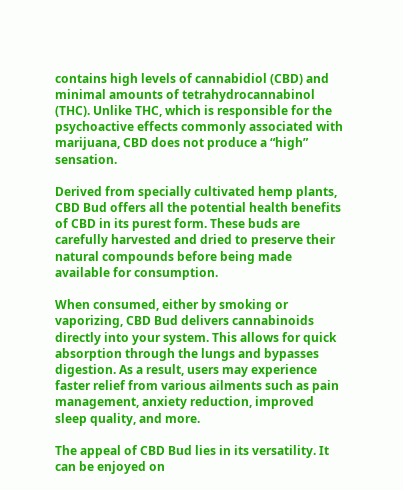contains high levels of cannabidiol (CBD) and minimal amounts of tetrahydrocannabinol (THC). Unlike THC, which is responsible for the psychoactive effects commonly associated with marijuana, CBD does not produce a “high” sensation.

Derived from specially cultivated hemp plants, CBD Bud offers all the potential health benefits of CBD in its purest form. These buds are carefully harvested and dried to preserve their natural compounds before being made available for consumption.

When consumed, either by smoking or vaporizing, CBD Bud delivers cannabinoids directly into your system. This allows for quick absorption through the lungs and bypasses digestion. As a result, users may experience faster relief from various ailments such as pain management, anxiety reduction, improved sleep quality, and more.

The appeal of CBD Bud lies in its versatility. It can be enjoyed on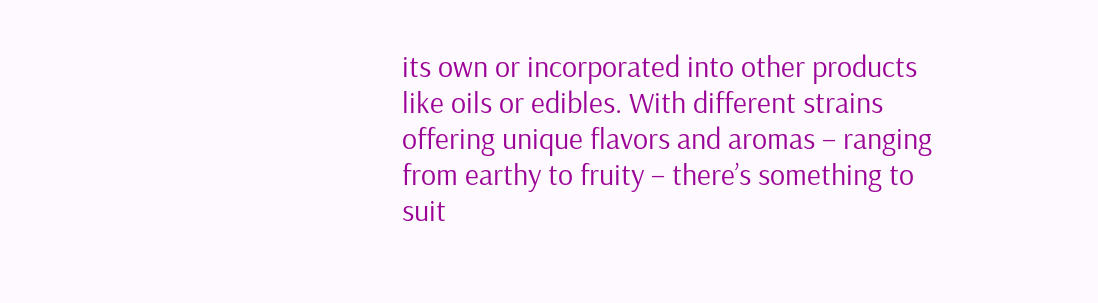its own or incorporated into other products like oils or edibles. With different strains offering unique flavors and aromas – ranging from earthy to fruity – there’s something to suit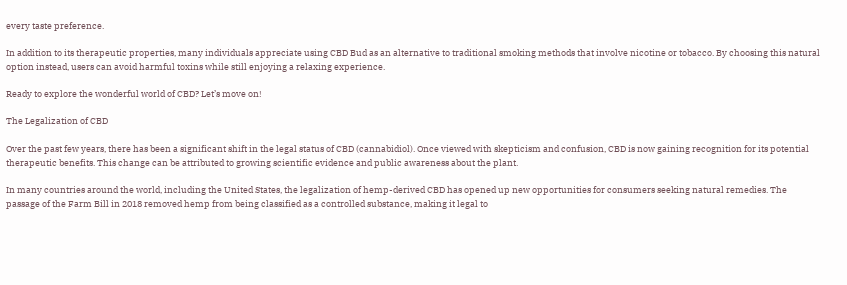every taste preference.

In addition to its therapeutic properties, many individuals appreciate using CBD Bud as an alternative to traditional smoking methods that involve nicotine or tobacco. By choosing this natural option instead, users can avoid harmful toxins while still enjoying a relaxing experience.

Ready to explore the wonderful world of CBD? Let’s move on!

The Legalization of CBD

Over the past few years, there has been a significant shift in the legal status of CBD (cannabidiol). Once viewed with skepticism and confusion, CBD is now gaining recognition for its potential therapeutic benefits. This change can be attributed to growing scientific evidence and public awareness about the plant.

In many countries around the world, including the United States, the legalization of hemp-derived CBD has opened up new opportunities for consumers seeking natural remedies. The passage of the Farm Bill in 2018 removed hemp from being classified as a controlled substance, making it legal to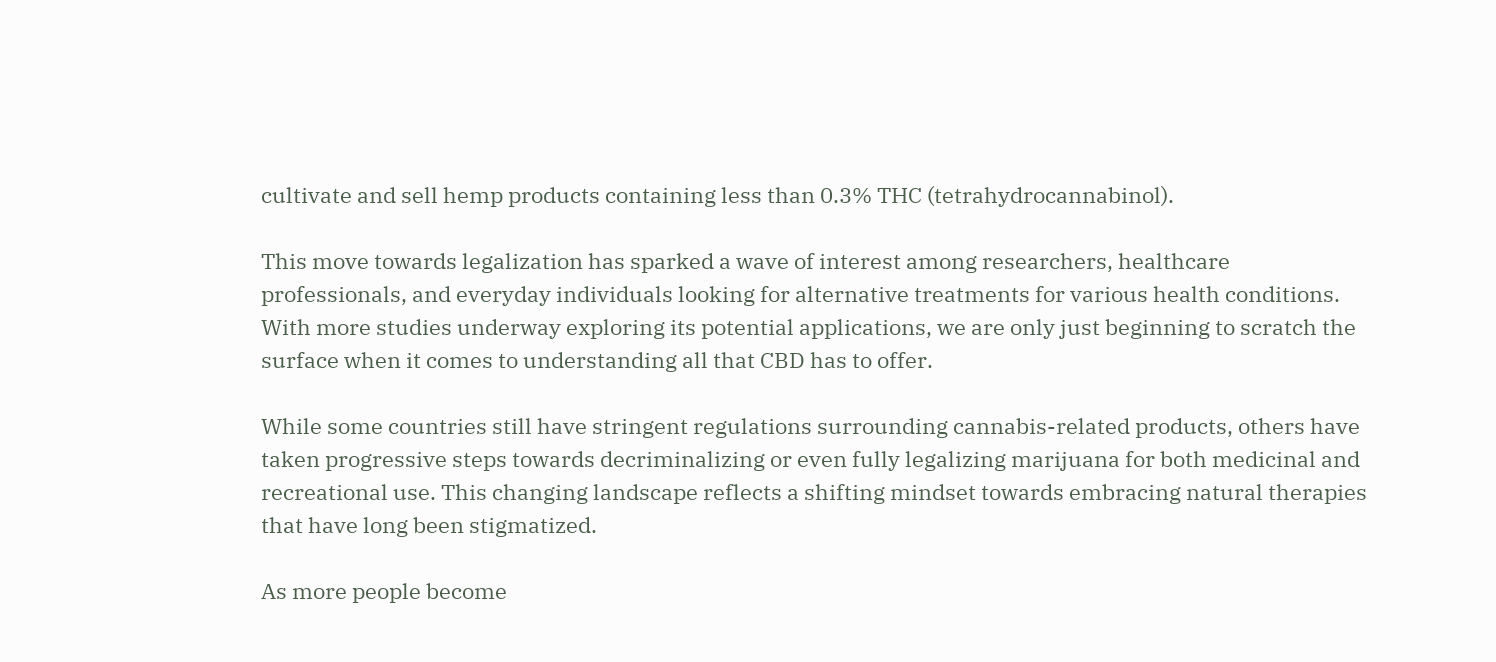cultivate and sell hemp products containing less than 0.3% THC (tetrahydrocannabinol).

This move towards legalization has sparked a wave of interest among researchers, healthcare professionals, and everyday individuals looking for alternative treatments for various health conditions. With more studies underway exploring its potential applications, we are only just beginning to scratch the surface when it comes to understanding all that CBD has to offer.

While some countries still have stringent regulations surrounding cannabis-related products, others have taken progressive steps towards decriminalizing or even fully legalizing marijuana for both medicinal and recreational use. This changing landscape reflects a shifting mindset towards embracing natural therapies that have long been stigmatized.

As more people become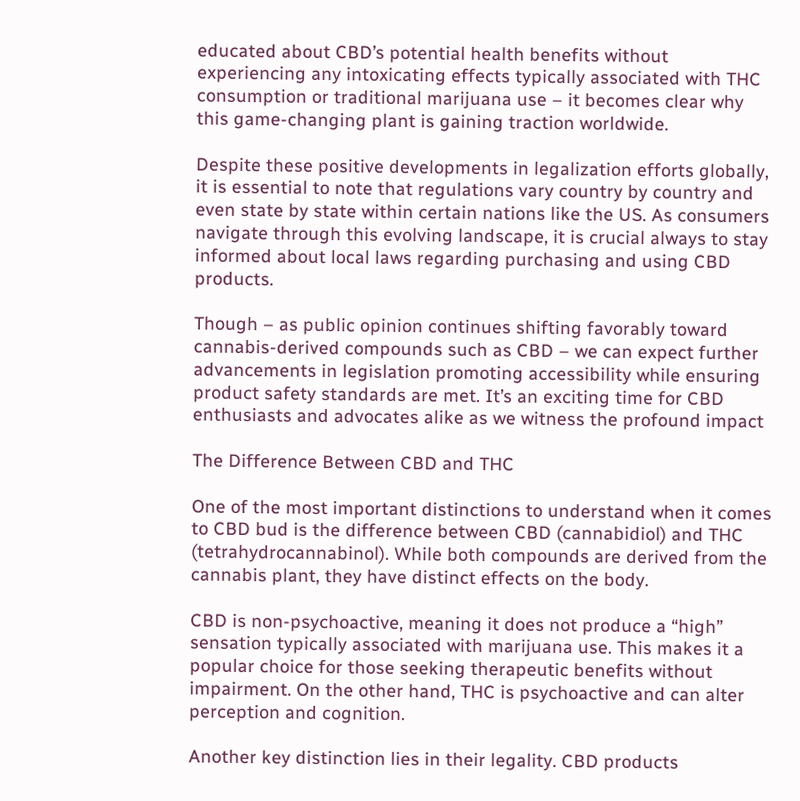educated about CBD’s potential health benefits without experiencing any intoxicating effects typically associated with THC consumption or traditional marijuana use – it becomes clear why this game-changing plant is gaining traction worldwide.

Despite these positive developments in legalization efforts globally, it is essential to note that regulations vary country by country and even state by state within certain nations like the US. As consumers navigate through this evolving landscape, it is crucial always to stay informed about local laws regarding purchasing and using CBD products.

Though – as public opinion continues shifting favorably toward cannabis-derived compounds such as CBD – we can expect further advancements in legislation promoting accessibility while ensuring product safety standards are met. It’s an exciting time for CBD enthusiasts and advocates alike as we witness the profound impact

The Difference Between CBD and THC

One of the most important distinctions to understand when it comes to CBD bud is the difference between CBD (cannabidiol) and THC (tetrahydrocannabinol). While both compounds are derived from the cannabis plant, they have distinct effects on the body.

CBD is non-psychoactive, meaning it does not produce a “high” sensation typically associated with marijuana use. This makes it a popular choice for those seeking therapeutic benefits without impairment. On the other hand, THC is psychoactive and can alter perception and cognition.

Another key distinction lies in their legality. CBD products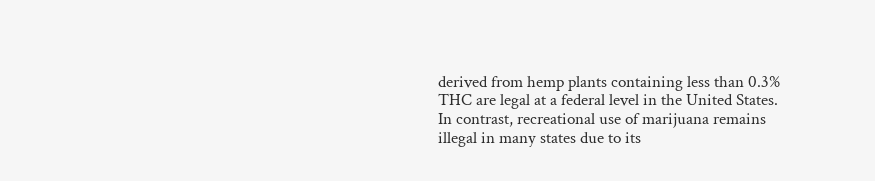derived from hemp plants containing less than 0.3% THC are legal at a federal level in the United States. In contrast, recreational use of marijuana remains illegal in many states due to its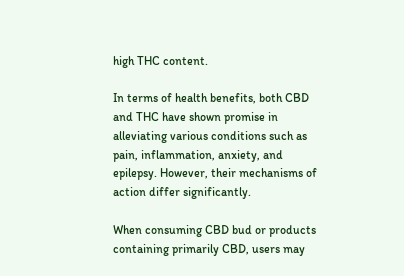high THC content.

In terms of health benefits, both CBD and THC have shown promise in alleviating various conditions such as pain, inflammation, anxiety, and epilepsy. However, their mechanisms of action differ significantly.

When consuming CBD bud or products containing primarily CBD, users may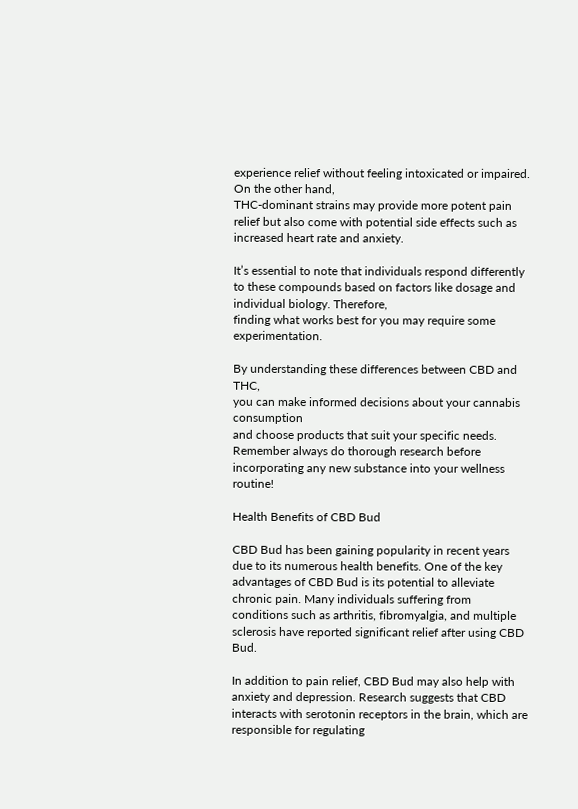experience relief without feeling intoxicated or impaired. On the other hand,
THC-dominant strains may provide more potent pain relief but also come with potential side effects such as increased heart rate and anxiety.

It’s essential to note that individuals respond differently to these compounds based on factors like dosage and individual biology. Therefore,
finding what works best for you may require some experimentation.

By understanding these differences between CBD and THC,
you can make informed decisions about your cannabis consumption
and choose products that suit your specific needs.
Remember always do thorough research before incorporating any new substance into your wellness routine!

Health Benefits of CBD Bud

CBD Bud has been gaining popularity in recent years due to its numerous health benefits. One of the key advantages of CBD Bud is its potential to alleviate chronic pain. Many individuals suffering from conditions such as arthritis, fibromyalgia, and multiple sclerosis have reported significant relief after using CBD Bud.

In addition to pain relief, CBD Bud may also help with anxiety and depression. Research suggests that CBD interacts with serotonin receptors in the brain, which are responsible for regulating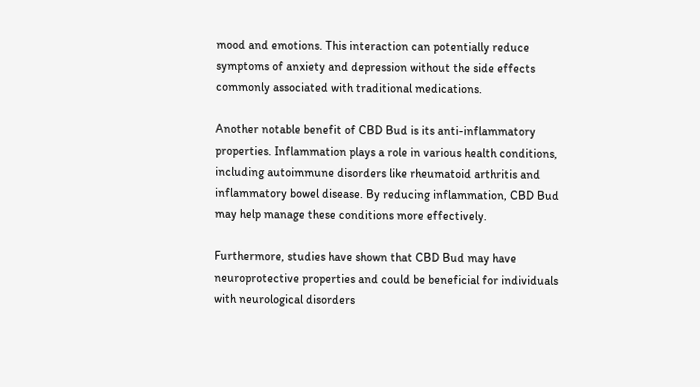mood and emotions. This interaction can potentially reduce symptoms of anxiety and depression without the side effects commonly associated with traditional medications.

Another notable benefit of CBD Bud is its anti-inflammatory properties. Inflammation plays a role in various health conditions, including autoimmune disorders like rheumatoid arthritis and inflammatory bowel disease. By reducing inflammation, CBD Bud may help manage these conditions more effectively.

Furthermore, studies have shown that CBD Bud may have neuroprotective properties and could be beneficial for individuals with neurological disorders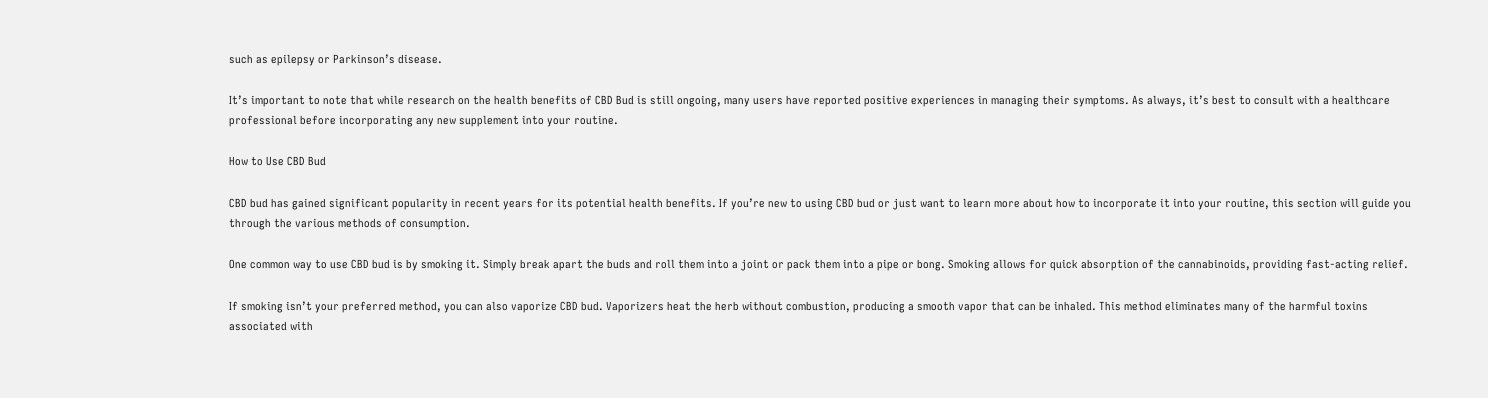such as epilepsy or Parkinson’s disease.

It’s important to note that while research on the health benefits of CBD Bud is still ongoing, many users have reported positive experiences in managing their symptoms. As always, it’s best to consult with a healthcare professional before incorporating any new supplement into your routine.

How to Use CBD Bud

CBD bud has gained significant popularity in recent years for its potential health benefits. If you’re new to using CBD bud or just want to learn more about how to incorporate it into your routine, this section will guide you through the various methods of consumption.

One common way to use CBD bud is by smoking it. Simply break apart the buds and roll them into a joint or pack them into a pipe or bong. Smoking allows for quick absorption of the cannabinoids, providing fast-acting relief.

If smoking isn’t your preferred method, you can also vaporize CBD bud. Vaporizers heat the herb without combustion, producing a smooth vapor that can be inhaled. This method eliminates many of the harmful toxins associated with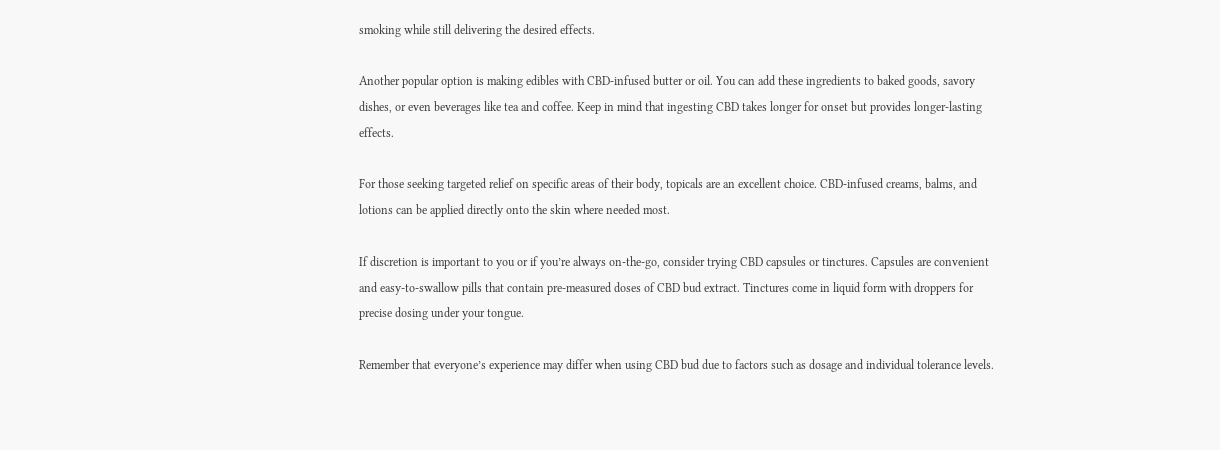smoking while still delivering the desired effects.

Another popular option is making edibles with CBD-infused butter or oil. You can add these ingredients to baked goods, savory dishes, or even beverages like tea and coffee. Keep in mind that ingesting CBD takes longer for onset but provides longer-lasting effects.

For those seeking targeted relief on specific areas of their body, topicals are an excellent choice. CBD-infused creams, balms, and lotions can be applied directly onto the skin where needed most.

If discretion is important to you or if you’re always on-the-go, consider trying CBD capsules or tinctures. Capsules are convenient and easy-to-swallow pills that contain pre-measured doses of CBD bud extract. Tinctures come in liquid form with droppers for precise dosing under your tongue.

Remember that everyone’s experience may differ when using CBD bud due to factors such as dosage and individual tolerance levels.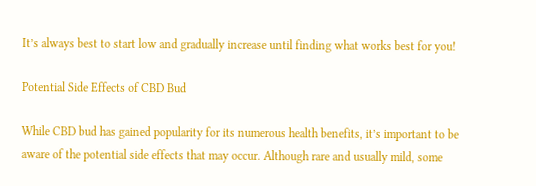It’s always best to start low and gradually increase until finding what works best for you!

Potential Side Effects of CBD Bud

While CBD bud has gained popularity for its numerous health benefits, it’s important to be aware of the potential side effects that may occur. Although rare and usually mild, some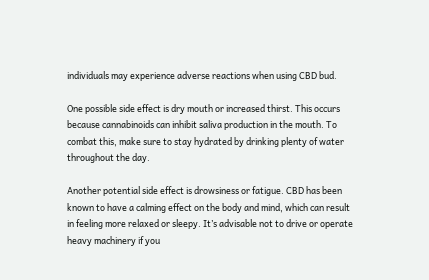individuals may experience adverse reactions when using CBD bud.

One possible side effect is dry mouth or increased thirst. This occurs because cannabinoids can inhibit saliva production in the mouth. To combat this, make sure to stay hydrated by drinking plenty of water throughout the day.

Another potential side effect is drowsiness or fatigue. CBD has been known to have a calming effect on the body and mind, which can result in feeling more relaxed or sleepy. It’s advisable not to drive or operate heavy machinery if you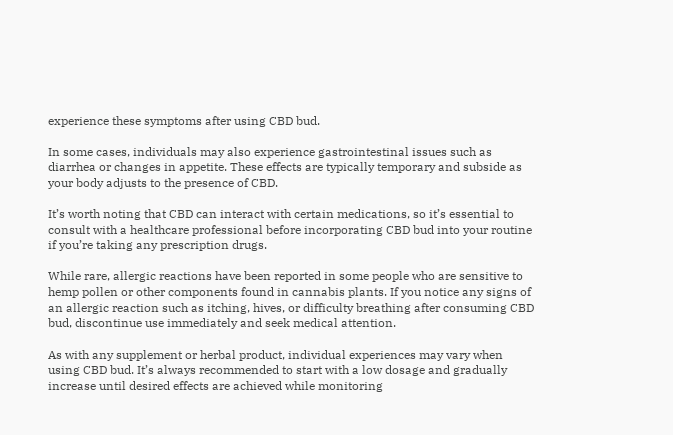experience these symptoms after using CBD bud.

In some cases, individuals may also experience gastrointestinal issues such as diarrhea or changes in appetite. These effects are typically temporary and subside as your body adjusts to the presence of CBD.

It’s worth noting that CBD can interact with certain medications, so it’s essential to consult with a healthcare professional before incorporating CBD bud into your routine if you’re taking any prescription drugs.

While rare, allergic reactions have been reported in some people who are sensitive to hemp pollen or other components found in cannabis plants. If you notice any signs of an allergic reaction such as itching, hives, or difficulty breathing after consuming CBD bud, discontinue use immediately and seek medical attention.

As with any supplement or herbal product, individual experiences may vary when using CBD bud. It’s always recommended to start with a low dosage and gradually increase until desired effects are achieved while monitoring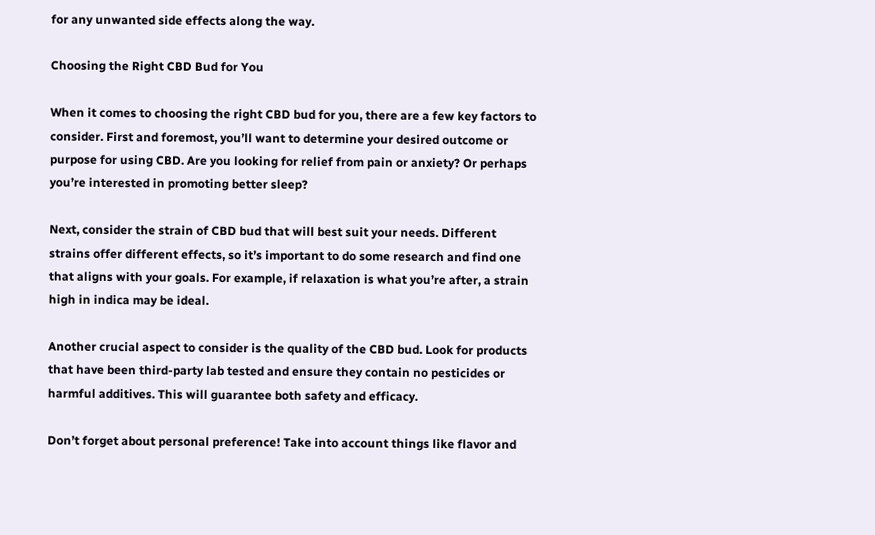for any unwanted side effects along the way.

Choosing the Right CBD Bud for You

When it comes to choosing the right CBD bud for you, there are a few key factors to consider. First and foremost, you’ll want to determine your desired outcome or purpose for using CBD. Are you looking for relief from pain or anxiety? Or perhaps you’re interested in promoting better sleep?

Next, consider the strain of CBD bud that will best suit your needs. Different strains offer different effects, so it’s important to do some research and find one that aligns with your goals. For example, if relaxation is what you’re after, a strain high in indica may be ideal.

Another crucial aspect to consider is the quality of the CBD bud. Look for products that have been third-party lab tested and ensure they contain no pesticides or harmful additives. This will guarantee both safety and efficacy.

Don’t forget about personal preference! Take into account things like flavor and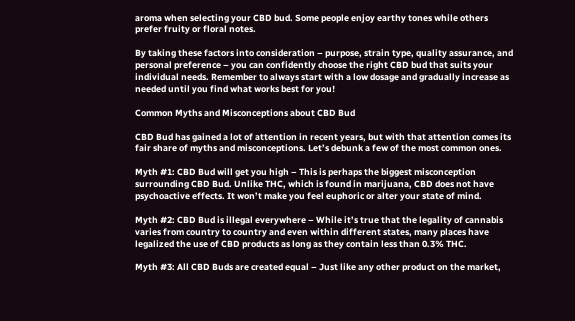aroma when selecting your CBD bud. Some people enjoy earthy tones while others prefer fruity or floral notes.

By taking these factors into consideration – purpose, strain type, quality assurance, and personal preference – you can confidently choose the right CBD bud that suits your individual needs. Remember to always start with a low dosage and gradually increase as needed until you find what works best for you!

Common Myths and Misconceptions about CBD Bud

CBD Bud has gained a lot of attention in recent years, but with that attention comes its fair share of myths and misconceptions. Let’s debunk a few of the most common ones.

Myth #1: CBD Bud will get you high – This is perhaps the biggest misconception surrounding CBD Bud. Unlike THC, which is found in marijuana, CBD does not have psychoactive effects. It won’t make you feel euphoric or alter your state of mind.

Myth #2: CBD Bud is illegal everywhere – While it’s true that the legality of cannabis varies from country to country and even within different states, many places have legalized the use of CBD products as long as they contain less than 0.3% THC.

Myth #3: All CBD Buds are created equal – Just like any other product on the market,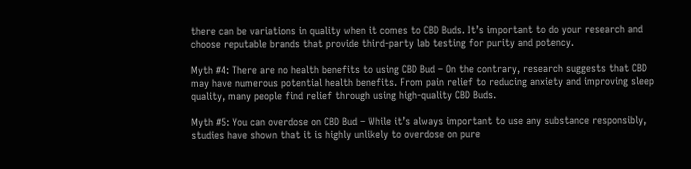there can be variations in quality when it comes to CBD Buds. It’s important to do your research and choose reputable brands that provide third-party lab testing for purity and potency.

Myth #4: There are no health benefits to using CBD Bud – On the contrary, research suggests that CBD may have numerous potential health benefits. From pain relief to reducing anxiety and improving sleep quality, many people find relief through using high-quality CBD Buds.

Myth #5: You can overdose on CBD Bud – While it’s always important to use any substance responsibly, studies have shown that it is highly unlikely to overdose on pure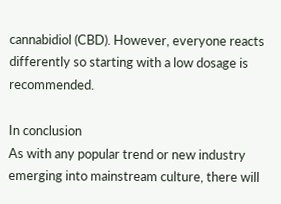cannabidiol (CBD). However, everyone reacts differently so starting with a low dosage is recommended.

In conclusion
As with any popular trend or new industry emerging into mainstream culture, there will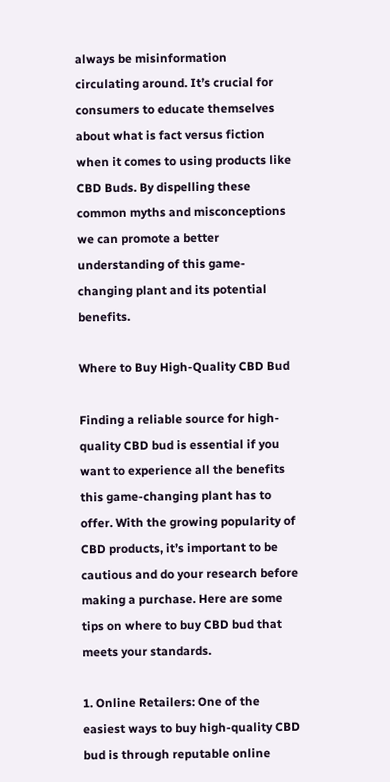always be misinformation circulating around. It’s crucial for consumers to educate themselves about what is fact versus fiction when it comes to using products like CBD Buds. By dispelling these common myths and misconceptions we can promote a better understanding of this game-changing plant and its potential benefits.

Where to Buy High-Quality CBD Bud

Finding a reliable source for high-quality CBD bud is essential if you want to experience all the benefits this game-changing plant has to offer. With the growing popularity of CBD products, it’s important to be cautious and do your research before making a purchase. Here are some tips on where to buy CBD bud that meets your standards.

1. Online Retailers: One of the easiest ways to buy high-quality CBD bud is through reputable online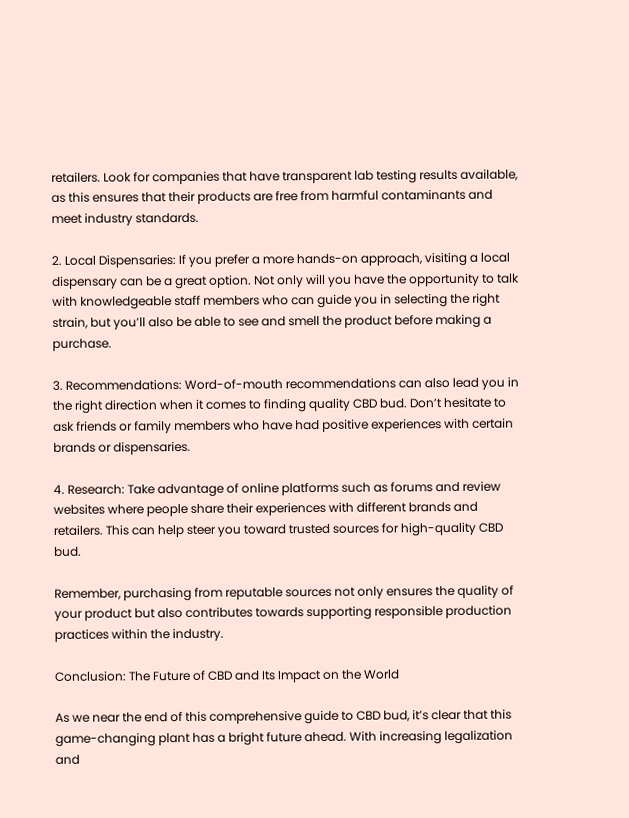retailers. Look for companies that have transparent lab testing results available, as this ensures that their products are free from harmful contaminants and meet industry standards.

2. Local Dispensaries: If you prefer a more hands-on approach, visiting a local dispensary can be a great option. Not only will you have the opportunity to talk with knowledgeable staff members who can guide you in selecting the right strain, but you’ll also be able to see and smell the product before making a purchase.

3. Recommendations: Word-of-mouth recommendations can also lead you in the right direction when it comes to finding quality CBD bud. Don’t hesitate to ask friends or family members who have had positive experiences with certain brands or dispensaries.

4. Research: Take advantage of online platforms such as forums and review websites where people share their experiences with different brands and retailers. This can help steer you toward trusted sources for high-quality CBD bud.

Remember, purchasing from reputable sources not only ensures the quality of your product but also contributes towards supporting responsible production practices within the industry.

Conclusion: The Future of CBD and Its Impact on the World

As we near the end of this comprehensive guide to CBD bud, it’s clear that this game-changing plant has a bright future ahead. With increasing legalization and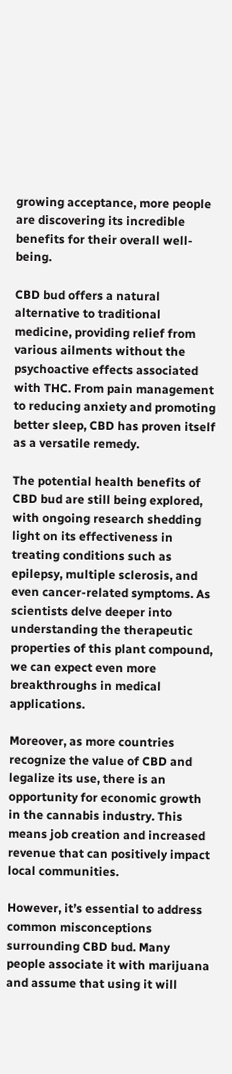growing acceptance, more people are discovering its incredible benefits for their overall well-being.

CBD bud offers a natural alternative to traditional medicine, providing relief from various ailments without the psychoactive effects associated with THC. From pain management to reducing anxiety and promoting better sleep, CBD has proven itself as a versatile remedy.

The potential health benefits of CBD bud are still being explored, with ongoing research shedding light on its effectiveness in treating conditions such as epilepsy, multiple sclerosis, and even cancer-related symptoms. As scientists delve deeper into understanding the therapeutic properties of this plant compound, we can expect even more breakthroughs in medical applications.

Moreover, as more countries recognize the value of CBD and legalize its use, there is an opportunity for economic growth in the cannabis industry. This means job creation and increased revenue that can positively impact local communities.

However, it’s essential to address common misconceptions surrounding CBD bud. Many people associate it with marijuana and assume that using it will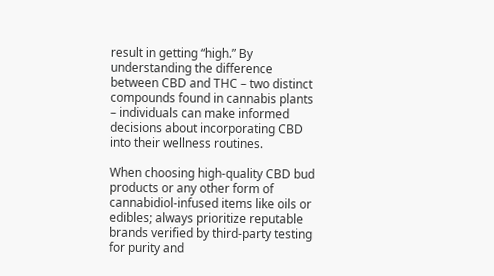result in getting “high.” By understanding the difference between CBD and THC – two distinct compounds found in cannabis plants – individuals can make informed decisions about incorporating CBD into their wellness routines.

When choosing high-quality CBD bud products or any other form of cannabidiol-infused items like oils or edibles; always prioritize reputable brands verified by third-party testing for purity and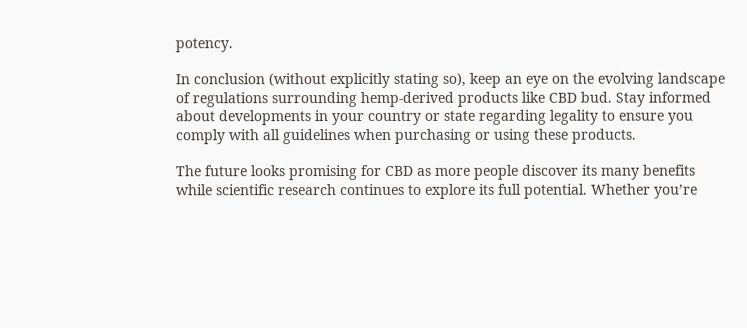potency.

In conclusion (without explicitly stating so), keep an eye on the evolving landscape of regulations surrounding hemp-derived products like CBD bud. Stay informed about developments in your country or state regarding legality to ensure you comply with all guidelines when purchasing or using these products.

The future looks promising for CBD as more people discover its many benefits while scientific research continues to explore its full potential. Whether you’re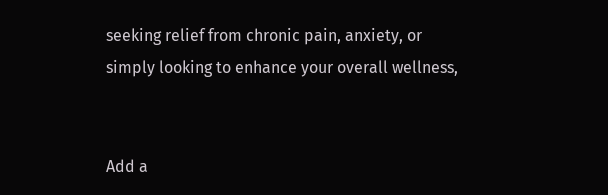seeking relief from chronic pain, anxiety, or simply looking to enhance your overall wellness,


Add a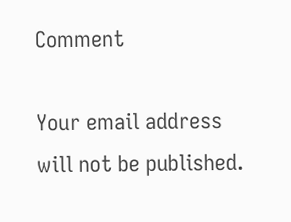Comment

Your email address will not be published.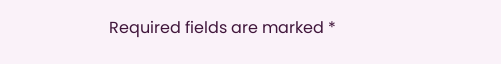Required fields are marked *